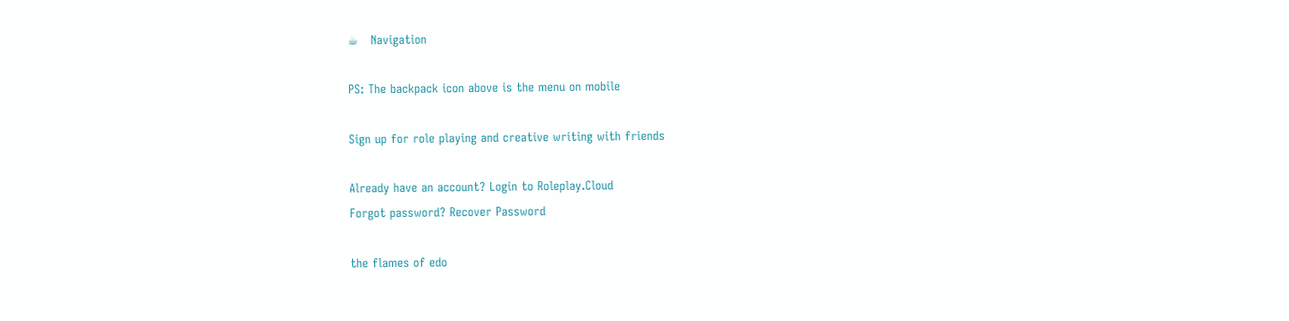☕   Navigation

PS: The backpack icon above is the menu on mobile

Sign up for role playing and creative writing with friends

Already have an account? Login to Roleplay.Cloud
Forgot password? Recover Password

the flames of edo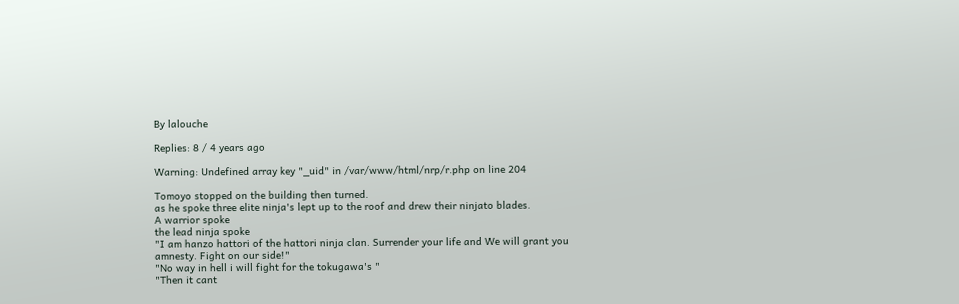By lalouche

Replies: 8 / 4 years ago

Warning: Undefined array key "_uid" in /var/www/html/nrp/r.php on line 204

Tomoyo stopped on the building then turned.
as he spoke three elite ninja's lept up to the roof and drew their ninjato blades.
A warrior spoke
the lead ninja spoke
"I am hanzo hattori of the hattori ninja clan. Surrender your life and We will grant you amnesty. Fight on our side!"
"No way in hell i will fight for the tokugawa's "
"Then it cant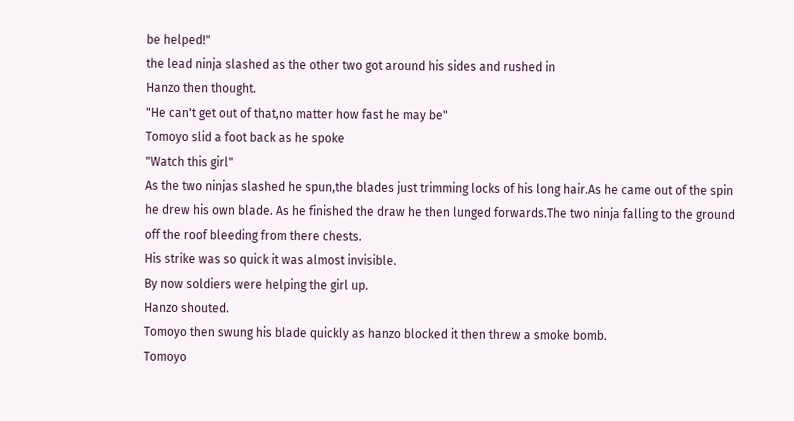be helped!"
the lead ninja slashed as the other two got around his sides and rushed in
Hanzo then thought.
"He can't get out of that,no matter how fast he may be"
Tomoyo slid a foot back as he spoke
"Watch this girl"
As the two ninjas slashed he spun,the blades just trimming locks of his long hair.As he came out of the spin he drew his own blade. As he finished the draw he then lunged forwards.The two ninja falling to the ground off the roof bleeding from there chests.
His strike was so quick it was almost invisible.
By now soldiers were helping the girl up.
Hanzo shouted.
Tomoyo then swung his blade quickly as hanzo blocked it then threw a smoke bomb.
Tomoyo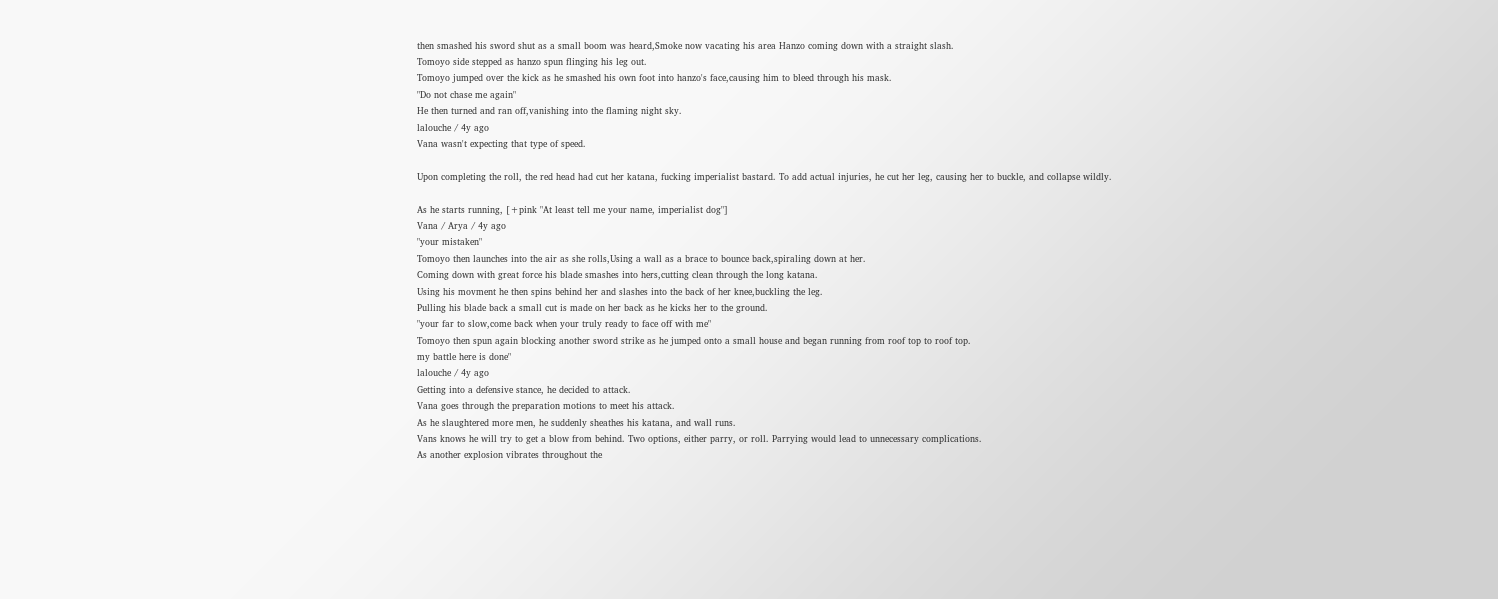then smashed his sword shut as a small boom was heard,Smoke now vacating his area Hanzo coming down with a straight slash.
Tomoyo side stepped as hanzo spun flinging his leg out.
Tomoyo jumped over the kick as he smashed his own foot into hanzo's face,causing him to bleed through his mask.
"Do not chase me again"
He then turned and ran off,vanishing into the flaming night sky.
lalouche / 4y ago
Vana wasn't expecting that type of speed.

Upon completing the roll, the red head had cut her katana, fucking imperialist bastard. To add actual injuries, he cut her leg, causing her to buckle, and collapse wildly.

As he starts running, [+pink "At least tell me your name, imperialist dog"]
Vana / Arya / 4y ago
"your mistaken"
Tomoyo then launches into the air as she rolls,Using a wall as a brace to bounce back,spiraling down at her.
Coming down with great force his blade smashes into hers,cutting clean through the long katana.
Using his movment he then spins behind her and slashes into the back of her knee,buckling the leg.
Pulling his blade back a small cut is made on her back as he kicks her to the ground.
"your far to slow,come back when your truly ready to face off with me"
Tomoyo then spun again blocking another sword strike as he jumped onto a small house and began running from roof top to roof top.
my battle here is done"
lalouche / 4y ago
Getting into a defensive stance, he decided to attack.
Vana goes through the preparation motions to meet his attack.
As he slaughtered more men, he suddenly sheathes his katana, and wall runs.
Vans knows he will try to get a blow from behind. Two options, either parry, or roll. Parrying would lead to unnecessary complications.
As another explosion vibrates throughout the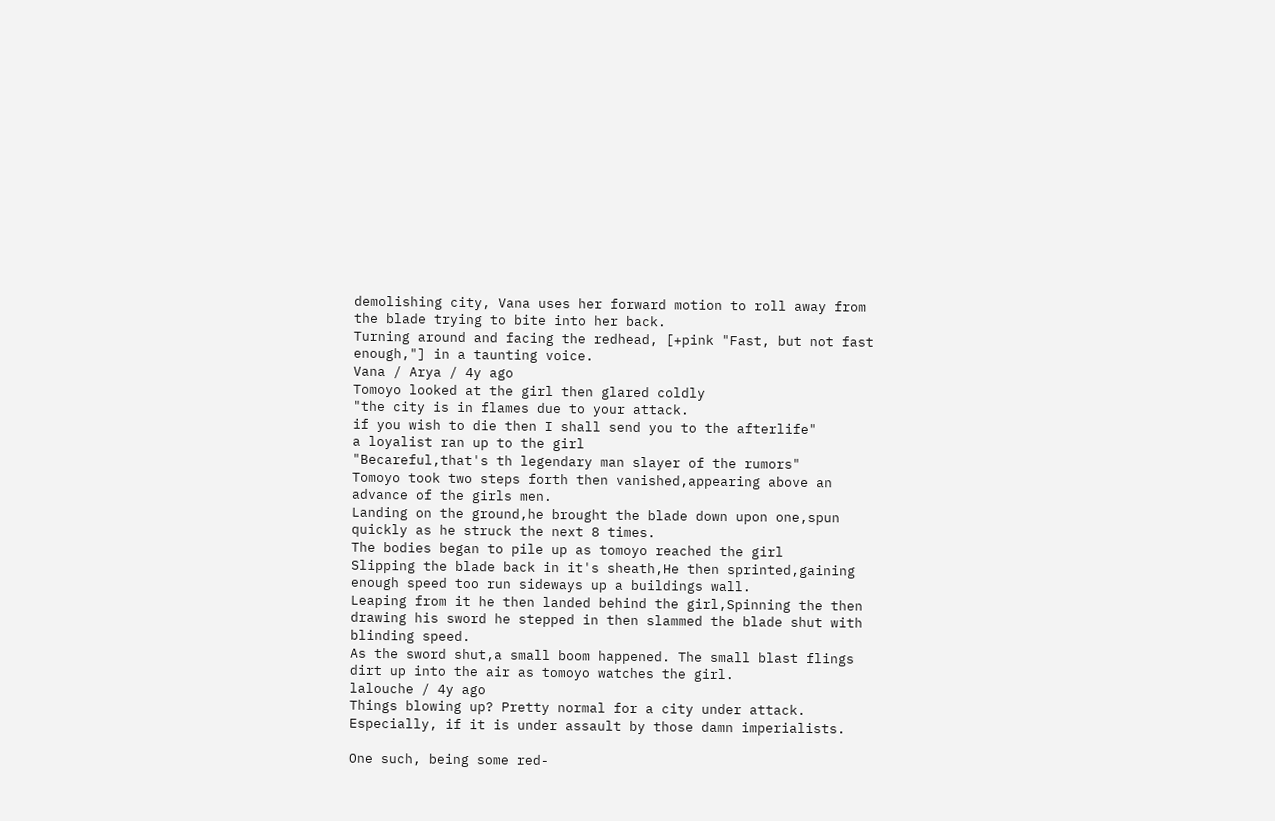demolishing city, Vana uses her forward motion to roll away from the blade trying to bite into her back.
Turning around and facing the redhead, [+pink "Fast, but not fast enough,"] in a taunting voice.
Vana / Arya / 4y ago
Tomoyo looked at the girl then glared coldly
"the city is in flames due to your attack.
if you wish to die then I shall send you to the afterlife"
a loyalist ran up to the girl
"Becareful,that's th legendary man slayer of the rumors"
Tomoyo took two steps forth then vanished,appearing above an advance of the girls men.
Landing on the ground,he brought the blade down upon one,spun quickly as he struck the next 8 times.
The bodies began to pile up as tomoyo reached the girl
Slipping the blade back in it's sheath,He then sprinted,gaining enough speed too run sideways up a buildings wall.
Leaping from it he then landed behind the girl,Spinning the then drawing his sword he stepped in then slammed the blade shut with blinding speed.
As the sword shut,a small boom happened. The small blast flings dirt up into the air as tomoyo watches the girl.
lalouche / 4y ago
Things blowing up? Pretty normal for a city under attack. Especially, if it is under assault by those damn imperialists.

One such, being some red-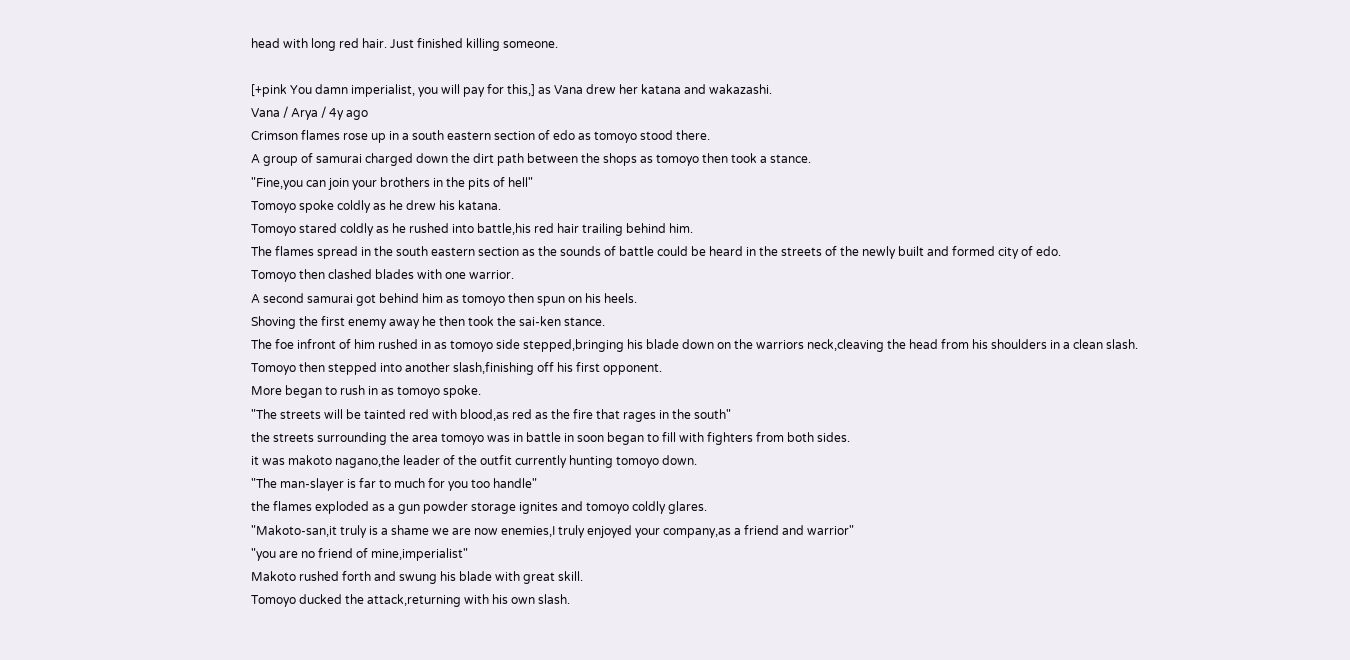head with long red hair. Just finished killing someone.

[+pink You damn imperialist, you will pay for this,] as Vana drew her katana and wakazashi.
Vana / Arya / 4y ago
Crimson flames rose up in a south eastern section of edo as tomoyo stood there.
A group of samurai charged down the dirt path between the shops as tomoyo then took a stance.
"Fine,you can join your brothers in the pits of hell"
Tomoyo spoke coldly as he drew his katana.
Tomoyo stared coldly as he rushed into battle,his red hair trailing behind him.
The flames spread in the south eastern section as the sounds of battle could be heard in the streets of the newly built and formed city of edo.
Tomoyo then clashed blades with one warrior.
A second samurai got behind him as tomoyo then spun on his heels.
Shoving the first enemy away he then took the sai-ken stance.
The foe infront of him rushed in as tomoyo side stepped,bringing his blade down on the warriors neck,cleaving the head from his shoulders in a clean slash.
Tomoyo then stepped into another slash,finishing off his first opponent.
More began to rush in as tomoyo spoke.
"The streets will be tainted red with blood,as red as the fire that rages in the south"
the streets surrounding the area tomoyo was in battle in soon began to fill with fighters from both sides.
it was makoto nagano,the leader of the outfit currently hunting tomoyo down.
"The man-slayer is far to much for you too handle"
the flames exploded as a gun powder storage ignites and tomoyo coldly glares.
"Makoto-san,it truly is a shame we are now enemies,I truly enjoyed your company,as a friend and warrior"
"you are no friend of mine,imperialist"
Makoto rushed forth and swung his blade with great skill.
Tomoyo ducked the attack,returning with his own slash.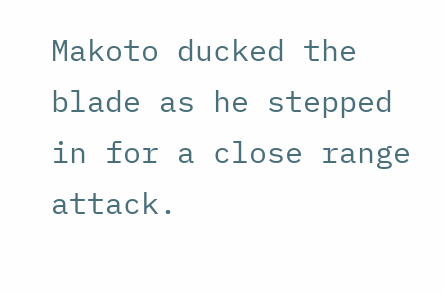Makoto ducked the blade as he stepped in for a close range attack.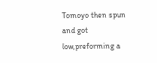Tomoyo then spun and got low,preforming a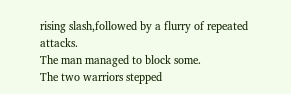rising slash,followed by a flurry of repeated attacks.
The man managed to block some.
The two warriors stepped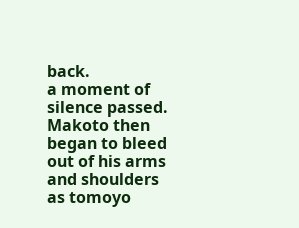back.
a moment of silence passed.
Makoto then began to bleed out of his arms and shoulders as tomoyo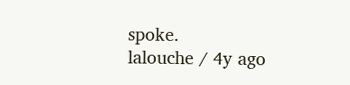spoke.
lalouche / 4y ago